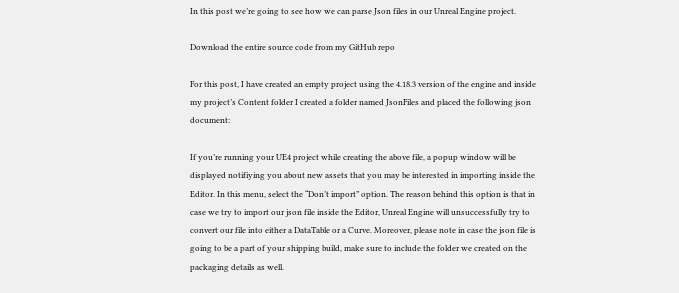In this post we’re going to see how we can parse Json files in our Unreal Engine project.

Download the entire source code from my GitHub repo

For this post, I have created an empty project using the 4.18.3 version of the engine and inside my project’s Content folder I created a folder named JsonFiles and placed the following json document:

If you’re running your UE4 project while creating the above file, a popup window will be displayed notifiying you about new assets that you may be interested in importing inside the Editor. In this menu, select the “Don’t import” option. The reason behind this option is that in case we try to import our json file inside the Editor, Unreal Engine will unsuccessfully try to convert our file into either a DataTable or a Curve. Moreover, please note in case the json file is going to be a part of your shipping build, make sure to include the folder we created on the packaging details as well.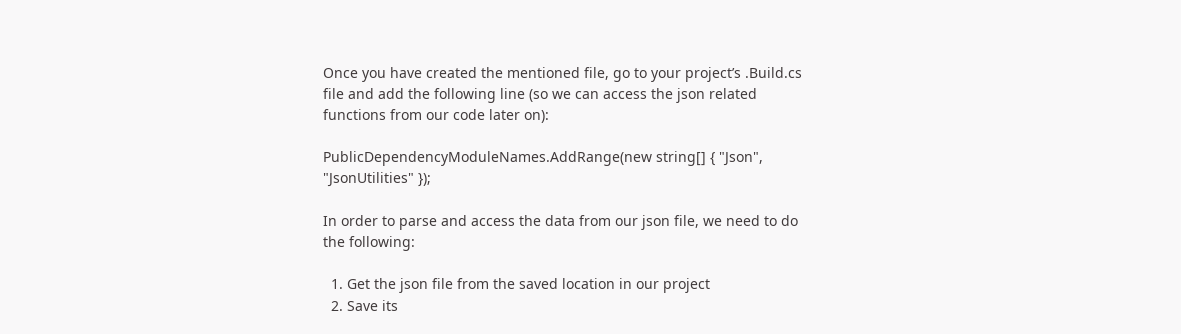Once you have created the mentioned file, go to your project’s .Build.cs file and add the following line (so we can access the json related functions from our code later on):

PublicDependencyModuleNames.AddRange(new string[] { "Json", "JsonUtilities" });

In order to parse and access the data from our json file, we need to do the following:

  1. Get the json file from the saved location in our project
  2. Save its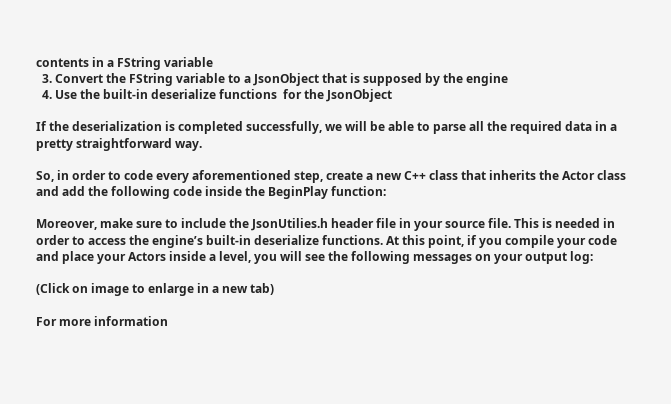contents in a FString variable
  3. Convert the FString variable to a JsonObject that is supposed by the engine
  4. Use the built-in deserialize functions  for the JsonObject

If the deserialization is completed successfully, we will be able to parse all the required data in a pretty straightforward way.

So, in order to code every aforementioned step, create a new C++ class that inherits the Actor class and add the following code inside the BeginPlay function:

Moreover, make sure to include the JsonUtilies.h header file in your source file. This is needed in order to access the engine’s built-in deserialize functions. At this point, if you compile your code and place your Actors inside a level, you will see the following messages on your output log:

(Click on image to enlarge in a new tab)

For more information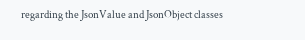regarding the JsonValue and JsonObject classes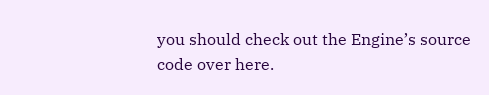you should check out the Engine’s source code over here.